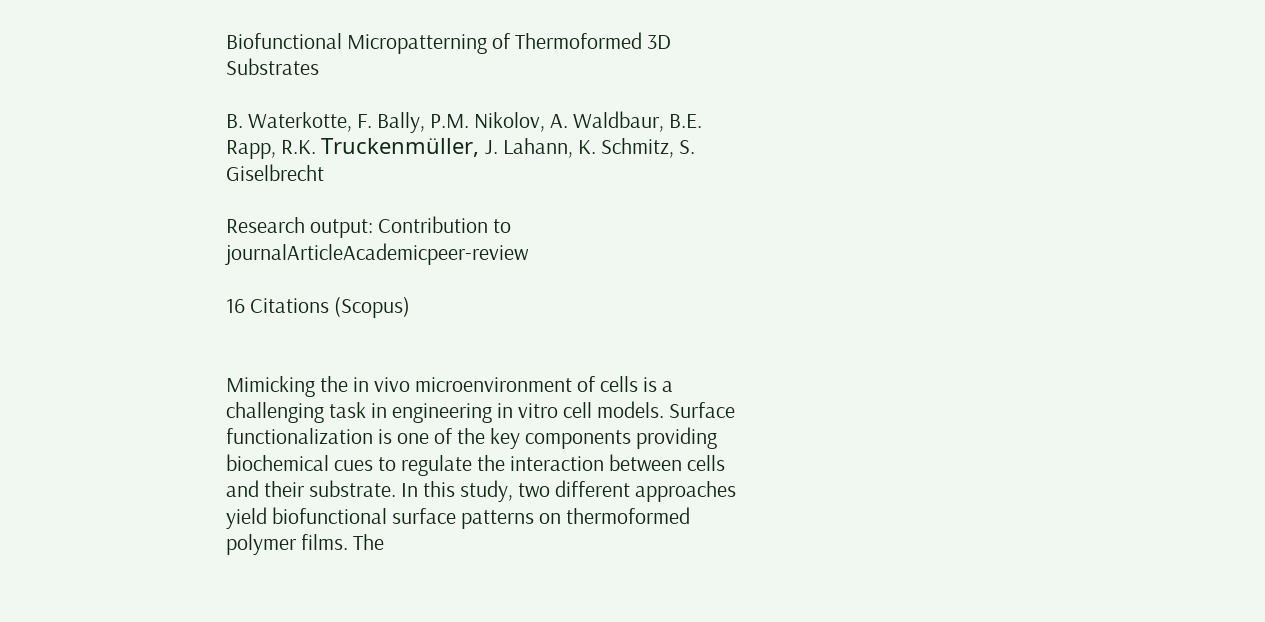Biofunctional Micropatterning of Thermoformed 3D Substrates

B. Waterkotte, F. Bally, P.M. Nikolov, A. Waldbaur, B.E. Rapp, R.K. Truckenmüller, J. Lahann, K. Schmitz, S. Giselbrecht

Research output: Contribution to journalArticleAcademicpeer-review

16 Citations (Scopus)


Mimicking the in vivo microenvironment of cells is a challenging task in engineering in vitro cell models. Surface functionalization is one of the key components providing biochemical cues to regulate the interaction between cells and their substrate. In this study, two different approaches yield biofunctional surface patterns on thermoformed polymer films. The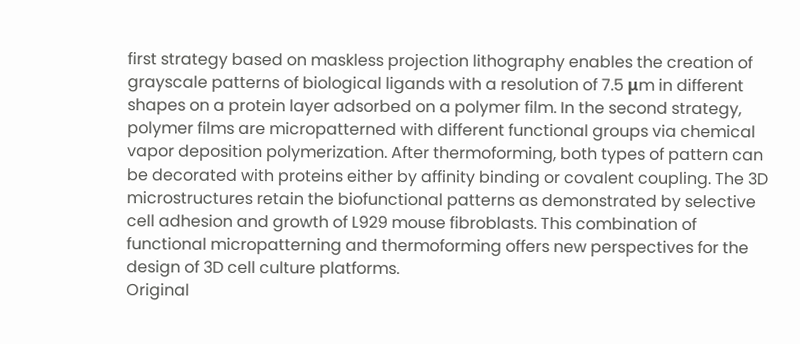first strategy based on maskless projection lithography enables the creation of grayscale patterns of biological ligands with a resolution of 7.5 μm in different shapes on a protein layer adsorbed on a polymer film. In the second strategy, polymer films are micropatterned with different functional groups via chemical vapor deposition polymerization. After thermoforming, both types of pattern can be decorated with proteins either by affinity binding or covalent coupling. The 3D microstructures retain the biofunctional patterns as demonstrated by selective cell adhesion and growth of L929 mouse fibroblasts. This combination of functional micropatterning and thermoforming offers new perspectives for the design of 3D cell culture platforms.
Original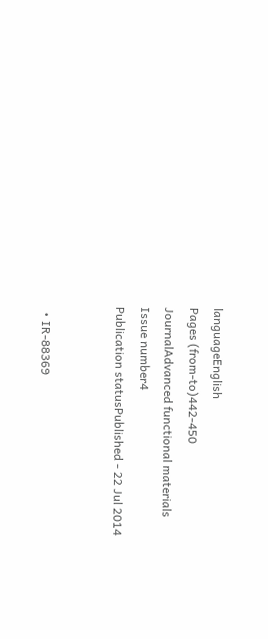languageEnglish
Pages (from-to)442-450
JournalAdvanced functional materials
Issue number4
Publication statusPublished - 22 Jul 2014


  • IR-88369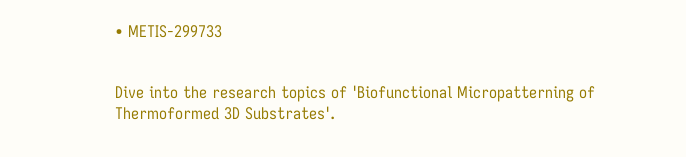• METIS-299733


Dive into the research topics of 'Biofunctional Micropatterning of Thermoformed 3D Substrates'.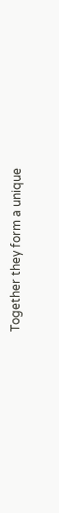Together they form a unique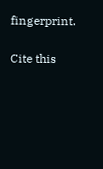fingerprint.

Cite this